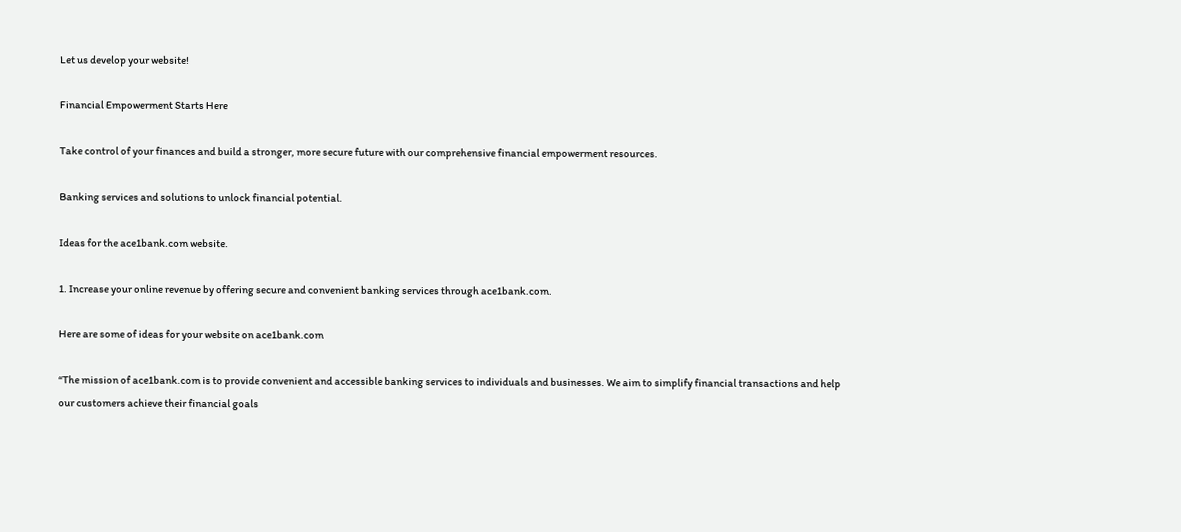Let us develop your website!

Financial Empowerment Starts Here

Take control of your finances and build a stronger, more secure future with our comprehensive financial empowerment resources.

Banking services and solutions to unlock financial potential.

Ideas for the ace1bank.com website.

1. Increase your online revenue by offering secure and convenient banking services through ace1bank.com.

Here are some of ideas for your website on ace1bank.com

“The mission of ace1bank.com is to provide convenient and accessible banking services to individuals and businesses. We aim to simplify financial transactions and help our customers achieve their financial goals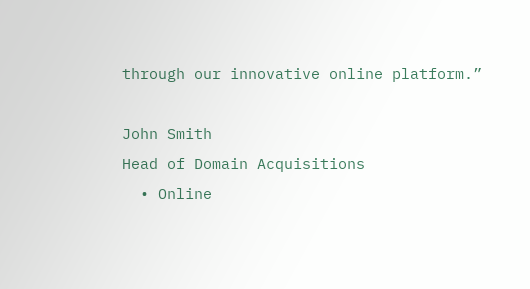through our innovative online platform.”

John Smith
Head of Domain Acquisitions
  • Online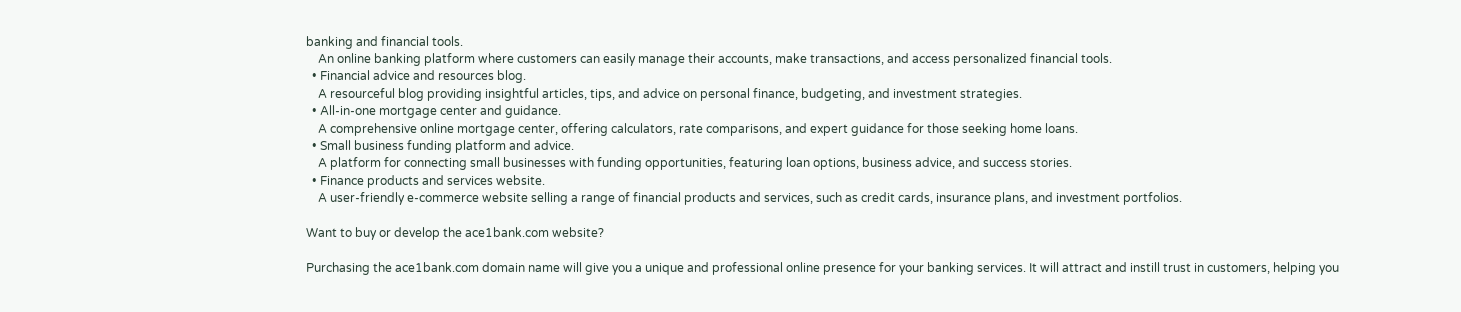banking and financial tools.
    An online banking platform where customers can easily manage their accounts, make transactions, and access personalized financial tools.
  • Financial advice and resources blog.
    A resourceful blog providing insightful articles, tips, and advice on personal finance, budgeting, and investment strategies.
  • All-in-one mortgage center and guidance.
    A comprehensive online mortgage center, offering calculators, rate comparisons, and expert guidance for those seeking home loans.
  • Small business funding platform and advice.
    A platform for connecting small businesses with funding opportunities, featuring loan options, business advice, and success stories.
  • Finance products and services website.
    A user-friendly e-commerce website selling a range of financial products and services, such as credit cards, insurance plans, and investment portfolios.

Want to buy or develop the ace1bank.com website?

Purchasing the ace1bank.com domain name will give you a unique and professional online presence for your banking services. It will attract and instill trust in customers, helping you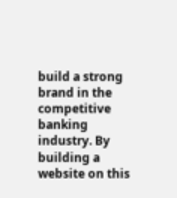build a strong brand in the competitive banking industry. By building a website on this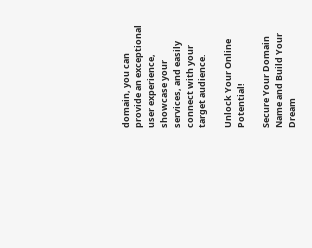domain, you can provide an exceptional user experience, showcase your services, and easily connect with your target audience.

Unlock Your Online Potential!

Secure Your Domain Name and Build Your Dream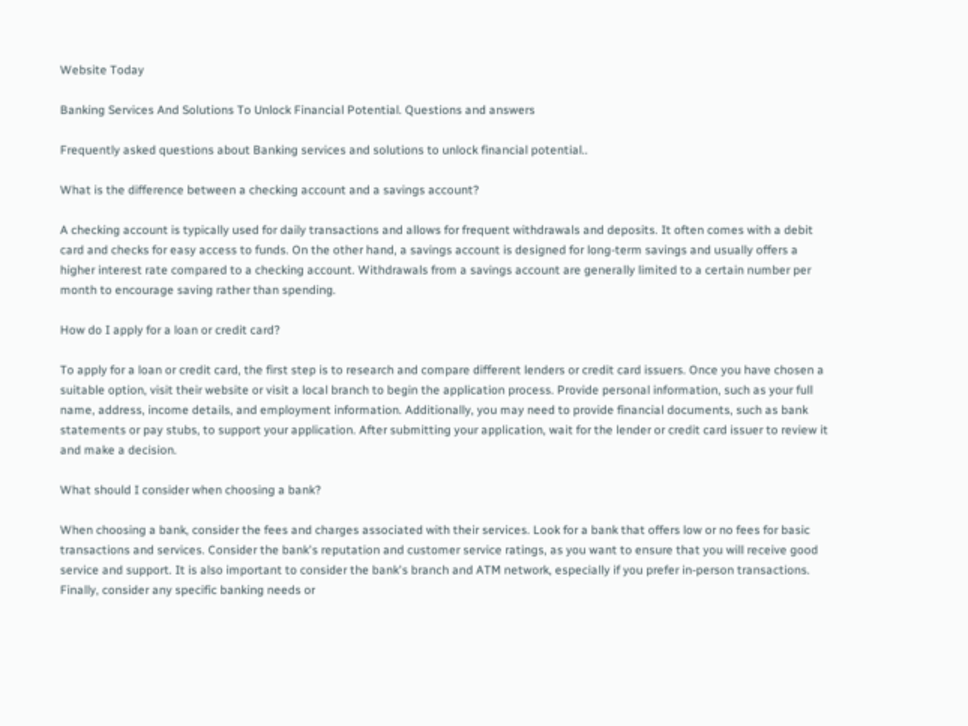Website Today

Banking Services And Solutions To Unlock Financial Potential. Questions and answers

Frequently asked questions about Banking services and solutions to unlock financial potential..

What is the difference between a checking account and a savings account?

A checking account is typically used for daily transactions and allows for frequent withdrawals and deposits. It often comes with a debit card and checks for easy access to funds. On the other hand, a savings account is designed for long-term savings and usually offers a higher interest rate compared to a checking account. Withdrawals from a savings account are generally limited to a certain number per month to encourage saving rather than spending.

How do I apply for a loan or credit card?

To apply for a loan or credit card, the first step is to research and compare different lenders or credit card issuers. Once you have chosen a suitable option, visit their website or visit a local branch to begin the application process. Provide personal information, such as your full name, address, income details, and employment information. Additionally, you may need to provide financial documents, such as bank statements or pay stubs, to support your application. After submitting your application, wait for the lender or credit card issuer to review it and make a decision.

What should I consider when choosing a bank?

When choosing a bank, consider the fees and charges associated with their services. Look for a bank that offers low or no fees for basic transactions and services. Consider the bank's reputation and customer service ratings, as you want to ensure that you will receive good service and support. It is also important to consider the bank's branch and ATM network, especially if you prefer in-person transactions. Finally, consider any specific banking needs or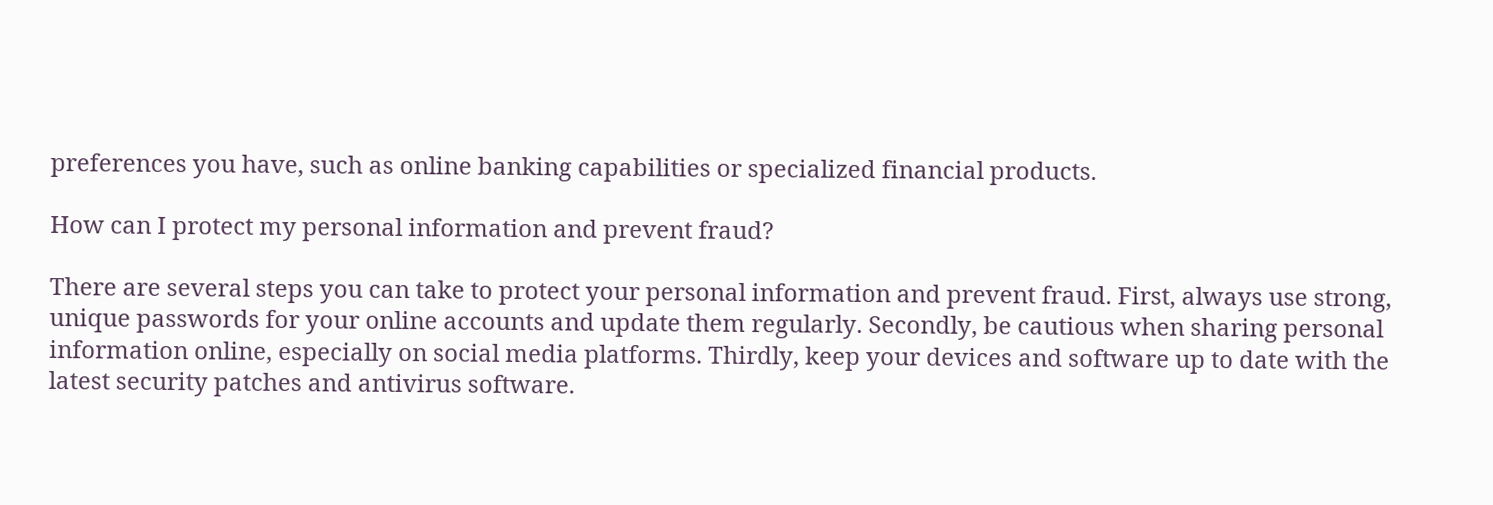preferences you have, such as online banking capabilities or specialized financial products.

How can I protect my personal information and prevent fraud?

There are several steps you can take to protect your personal information and prevent fraud. First, always use strong, unique passwords for your online accounts and update them regularly. Secondly, be cautious when sharing personal information online, especially on social media platforms. Thirdly, keep your devices and software up to date with the latest security patches and antivirus software.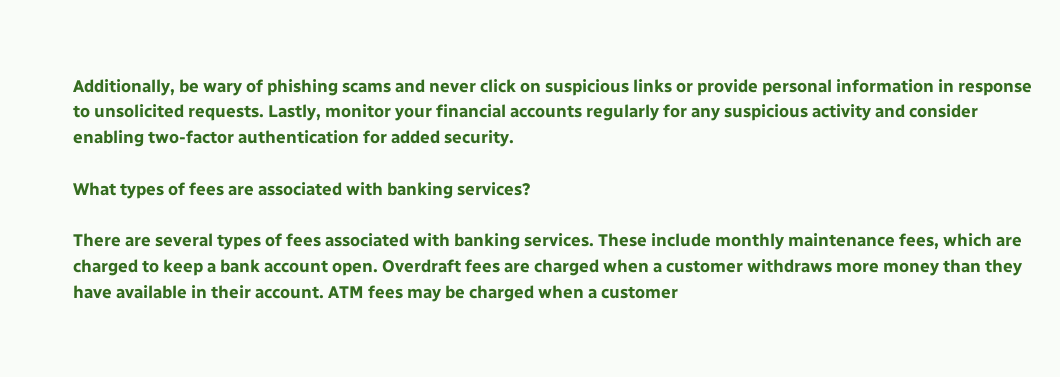Additionally, be wary of phishing scams and never click on suspicious links or provide personal information in response to unsolicited requests. Lastly, monitor your financial accounts regularly for any suspicious activity and consider enabling two-factor authentication for added security.

What types of fees are associated with banking services?

There are several types of fees associated with banking services. These include monthly maintenance fees, which are charged to keep a bank account open. Overdraft fees are charged when a customer withdraws more money than they have available in their account. ATM fees may be charged when a customer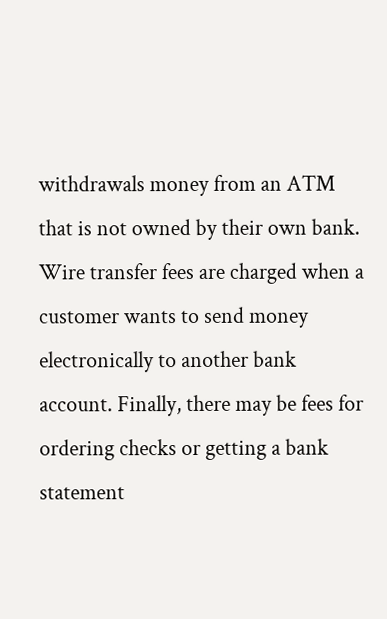withdrawals money from an ATM that is not owned by their own bank. Wire transfer fees are charged when a customer wants to send money electronically to another bank account. Finally, there may be fees for ordering checks or getting a bank statement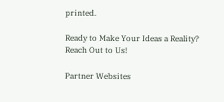printed.

Ready to Make Your Ideas a Reality?
Reach Out to Us!

Partner Websites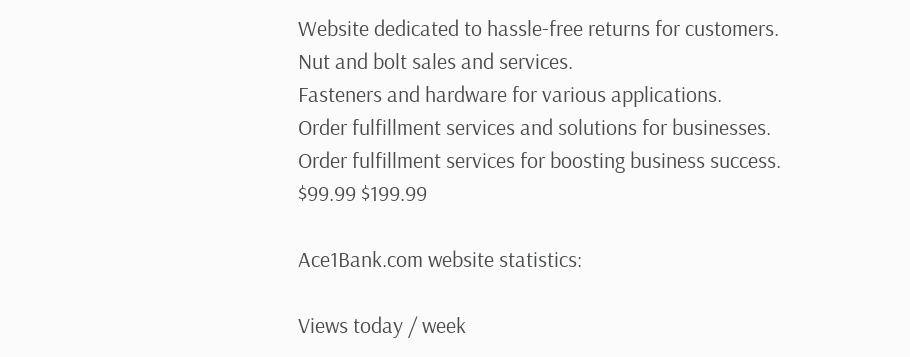Website dedicated to hassle-free returns for customers.
Nut and bolt sales and services.
Fasteners and hardware for various applications.
Order fulfillment services and solutions for businesses.
Order fulfillment services for boosting business success.
$99.99 $199.99

Ace1Bank.com website statistics:

Views today / week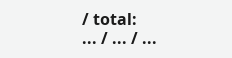/ total:
... / ... / ...